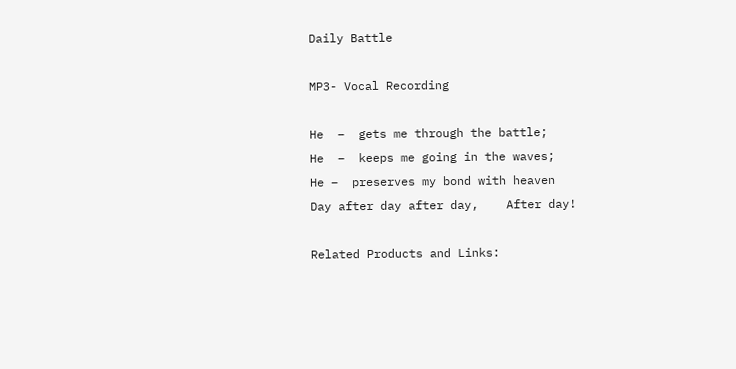Daily Battle

MP3- Vocal Recording

He  –  gets me through the battle;
He  –  keeps me going in the waves;
He –  preserves my bond with heaven
Day after day after day,    After day!

Related Products and Links: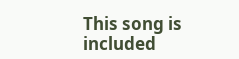This song is included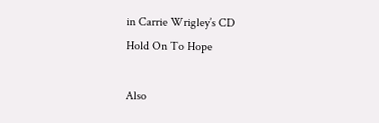in Carrie Wrigley’s CD
Hold On To Hope

Also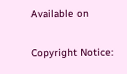Available on

Copyright Notice: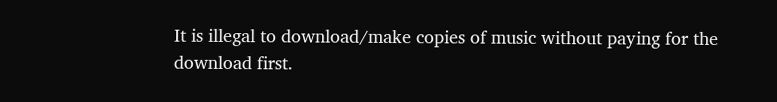It is illegal to download/make copies of music without paying for the download first.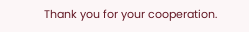Thank you for your cooperation.